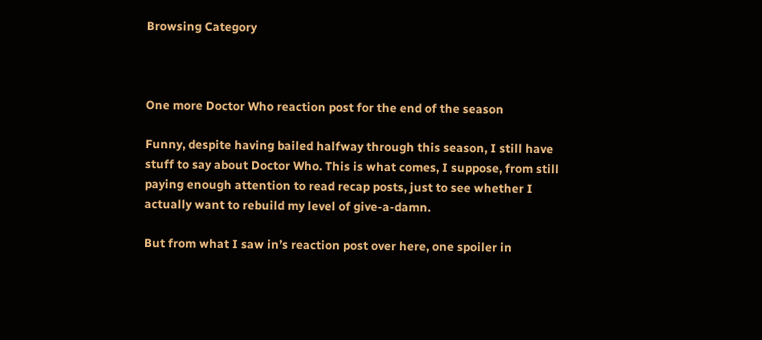Browsing Category



One more Doctor Who reaction post for the end of the season

Funny, despite having bailed halfway through this season, I still have stuff to say about Doctor Who. This is what comes, I suppose, from still paying enough attention to read recap posts, just to see whether I actually want to rebuild my level of give-a-damn.

But from what I saw in’s reaction post over here, one spoiler in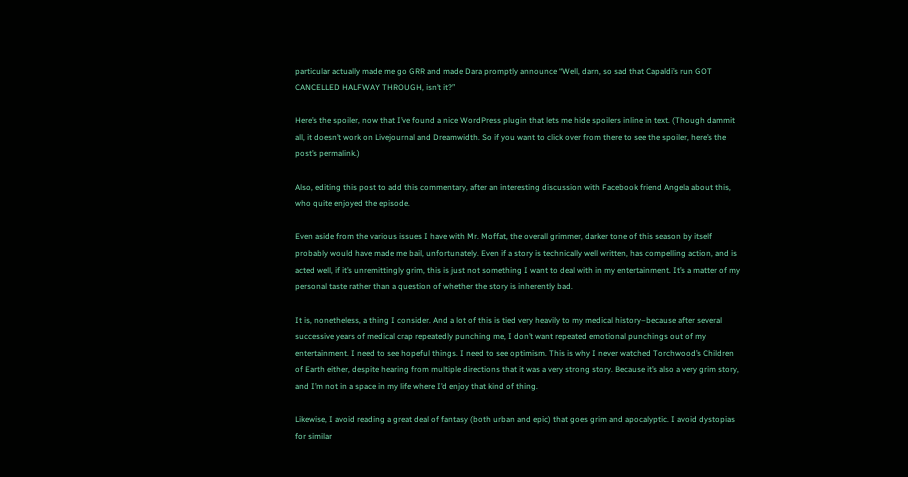particular actually made me go GRR and made Dara promptly announce “Well, darn, so sad that Capaldi’s run GOT CANCELLED HALFWAY THROUGH, isn’t it?”

Here’s the spoiler, now that I’ve found a nice WordPress plugin that lets me hide spoilers inline in text. (Though dammit all, it doesn’t work on Livejournal and Dreamwidth. So if you want to click over from there to see the spoiler, here’s the post’s permalink.)

Also, editing this post to add this commentary, after an interesting discussion with Facebook friend Angela about this, who quite enjoyed the episode.

Even aside from the various issues I have with Mr. Moffat, the overall grimmer, darker tone of this season by itself probably would have made me bail, unfortunately. Even if a story is technically well written, has compelling action, and is acted well, if it’s unremittingly grim, this is just not something I want to deal with in my entertainment. It’s a matter of my personal taste rather than a question of whether the story is inherently bad.

It is, nonetheless, a thing I consider. And a lot of this is tied very heavily to my medical history–because after several successive years of medical crap repeatedly punching me, I don’t want repeated emotional punchings out of my entertainment. I need to see hopeful things. I need to see optimism. This is why I never watched Torchwood’s Children of Earth either, despite hearing from multiple directions that it was a very strong story. Because it’s also a very grim story, and I’m not in a space in my life where I’d enjoy that kind of thing.

Likewise, I avoid reading a great deal of fantasy (both urban and epic) that goes grim and apocalyptic. I avoid dystopias for similar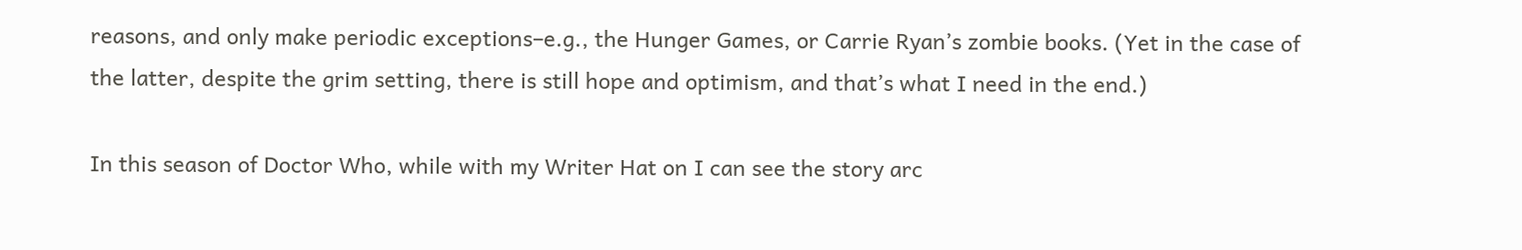reasons, and only make periodic exceptions–e.g., the Hunger Games, or Carrie Ryan’s zombie books. (Yet in the case of the latter, despite the grim setting, there is still hope and optimism, and that’s what I need in the end.)

In this season of Doctor Who, while with my Writer Hat on I can see the story arc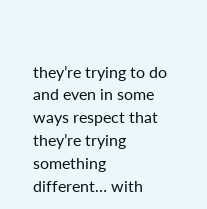they’re trying to do and even in some ways respect that they’re trying something different… with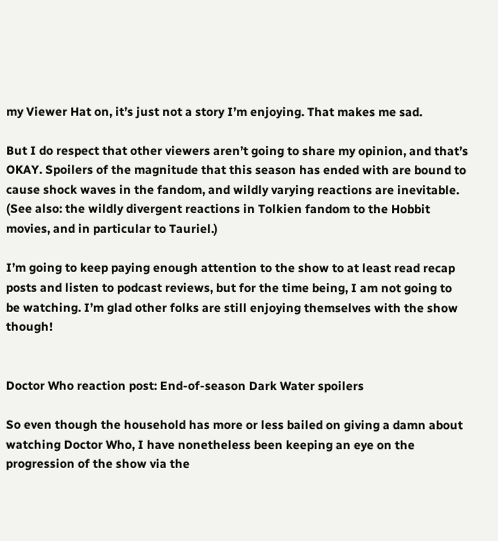my Viewer Hat on, it’s just not a story I’m enjoying. That makes me sad.

But I do respect that other viewers aren’t going to share my opinion, and that’s OKAY. Spoilers of the magnitude that this season has ended with are bound to cause shock waves in the fandom, and wildly varying reactions are inevitable. (See also: the wildly divergent reactions in Tolkien fandom to the Hobbit movies, and in particular to Tauriel.)

I’m going to keep paying enough attention to the show to at least read recap posts and listen to podcast reviews, but for the time being, I am not going to be watching. I’m glad other folks are still enjoying themselves with the show though!


Doctor Who reaction post: End-of-season Dark Water spoilers

So even though the household has more or less bailed on giving a damn about watching Doctor Who, I have nonetheless been keeping an eye on the progression of the show via the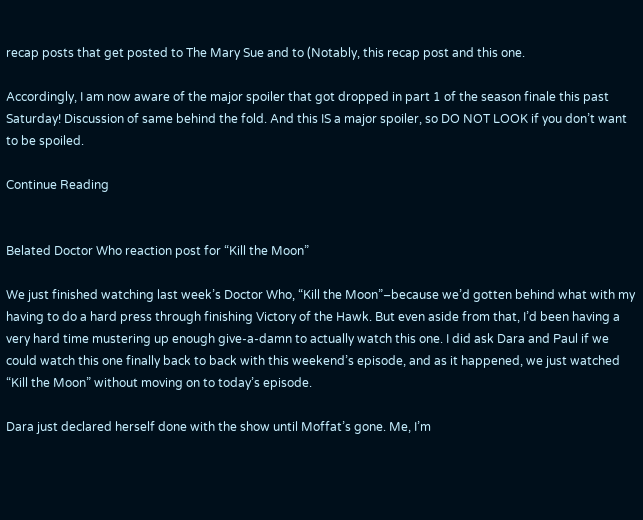recap posts that get posted to The Mary Sue and to (Notably, this recap post and this one.

Accordingly, I am now aware of the major spoiler that got dropped in part 1 of the season finale this past Saturday! Discussion of same behind the fold. And this IS a major spoiler, so DO NOT LOOK if you don’t want to be spoiled.

Continue Reading


Belated Doctor Who reaction post for “Kill the Moon”

We just finished watching last week’s Doctor Who, “Kill the Moon”–because we’d gotten behind what with my having to do a hard press through finishing Victory of the Hawk. But even aside from that, I’d been having a very hard time mustering up enough give-a-damn to actually watch this one. I did ask Dara and Paul if we could watch this one finally back to back with this weekend’s episode, and as it happened, we just watched “Kill the Moon” without moving on to today’s episode.

Dara just declared herself done with the show until Moffat’s gone. Me, I’m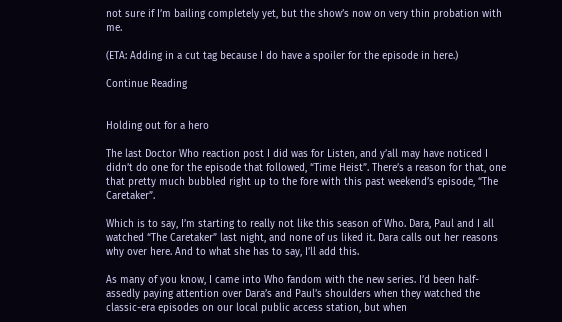not sure if I’m bailing completely yet, but the show’s now on very thin probation with me.

(ETA: Adding in a cut tag because I do have a spoiler for the episode in here.)

Continue Reading


Holding out for a hero

The last Doctor Who reaction post I did was for Listen, and y’all may have noticed I didn’t do one for the episode that followed, “Time Heist”. There’s a reason for that, one that pretty much bubbled right up to the fore with this past weekend’s episode, “The Caretaker”.

Which is to say, I’m starting to really not like this season of Who. Dara, Paul and I all watched “The Caretaker” last night, and none of us liked it. Dara calls out her reasons why over here. And to what she has to say, I’ll add this.

As many of you know, I came into Who fandom with the new series. I’d been half-assedly paying attention over Dara’s and Paul’s shoulders when they watched the classic-era episodes on our local public access station, but when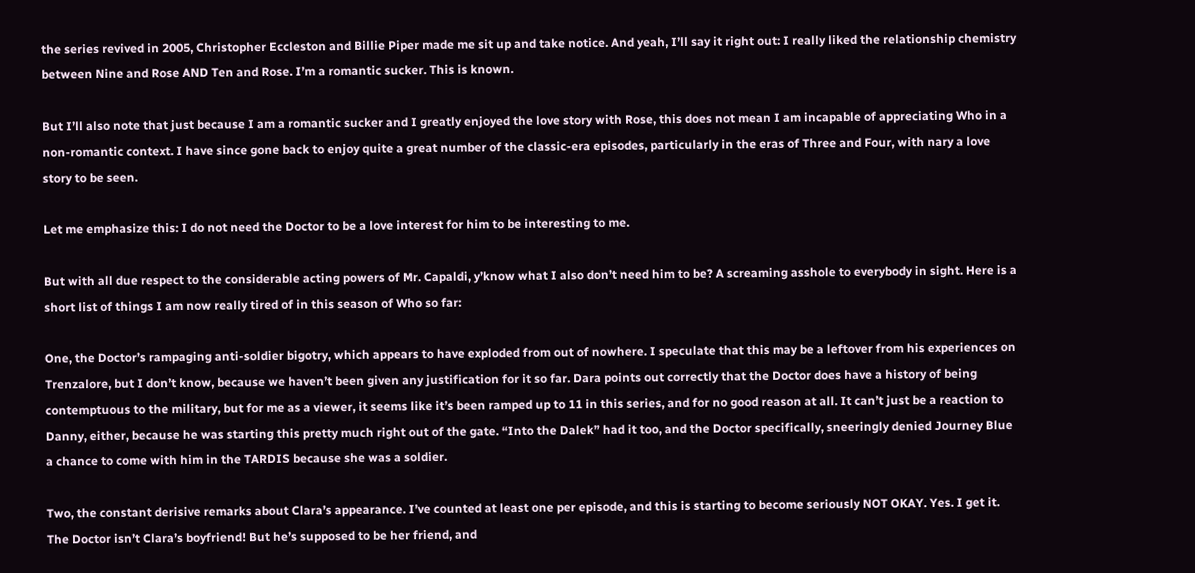the series revived in 2005, Christopher Eccleston and Billie Piper made me sit up and take notice. And yeah, I’ll say it right out: I really liked the relationship chemistry between Nine and Rose AND Ten and Rose. I’m a romantic sucker. This is known.

But I’ll also note that just because I am a romantic sucker and I greatly enjoyed the love story with Rose, this does not mean I am incapable of appreciating Who in a non-romantic context. I have since gone back to enjoy quite a great number of the classic-era episodes, particularly in the eras of Three and Four, with nary a love story to be seen.

Let me emphasize this: I do not need the Doctor to be a love interest for him to be interesting to me.

But with all due respect to the considerable acting powers of Mr. Capaldi, y’know what I also don’t need him to be? A screaming asshole to everybody in sight. Here is a short list of things I am now really tired of in this season of Who so far:

One, the Doctor’s rampaging anti-soldier bigotry, which appears to have exploded from out of nowhere. I speculate that this may be a leftover from his experiences on Trenzalore, but I don’t know, because we haven’t been given any justification for it so far. Dara points out correctly that the Doctor does have a history of being contemptuous to the military, but for me as a viewer, it seems like it’s been ramped up to 11 in this series, and for no good reason at all. It can’t just be a reaction to Danny, either, because he was starting this pretty much right out of the gate. “Into the Dalek” had it too, and the Doctor specifically, sneeringly denied Journey Blue a chance to come with him in the TARDIS because she was a soldier.

Two, the constant derisive remarks about Clara’s appearance. I’ve counted at least one per episode, and this is starting to become seriously NOT OKAY. Yes. I get it. The Doctor isn’t Clara’s boyfriend! But he’s supposed to be her friend, and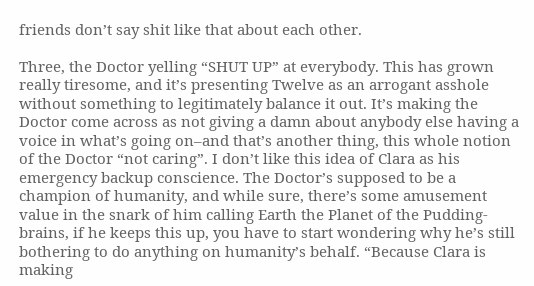friends don’t say shit like that about each other.

Three, the Doctor yelling “SHUT UP” at everybody. This has grown really tiresome, and it’s presenting Twelve as an arrogant asshole without something to legitimately balance it out. It’s making the Doctor come across as not giving a damn about anybody else having a voice in what’s going on–and that’s another thing, this whole notion of the Doctor “not caring”. I don’t like this idea of Clara as his emergency backup conscience. The Doctor’s supposed to be a champion of humanity, and while sure, there’s some amusement value in the snark of him calling Earth the Planet of the Pudding-brains, if he keeps this up, you have to start wondering why he’s still bothering to do anything on humanity’s behalf. “Because Clara is making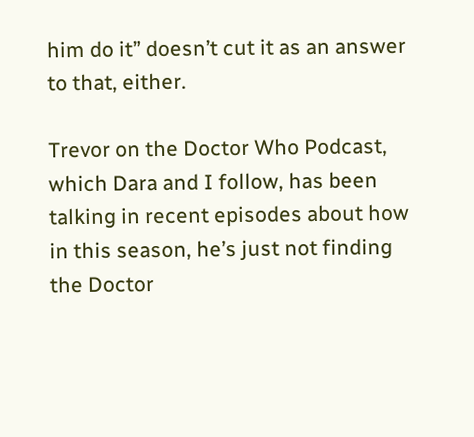him do it” doesn’t cut it as an answer to that, either.

Trevor on the Doctor Who Podcast, which Dara and I follow, has been talking in recent episodes about how in this season, he’s just not finding the Doctor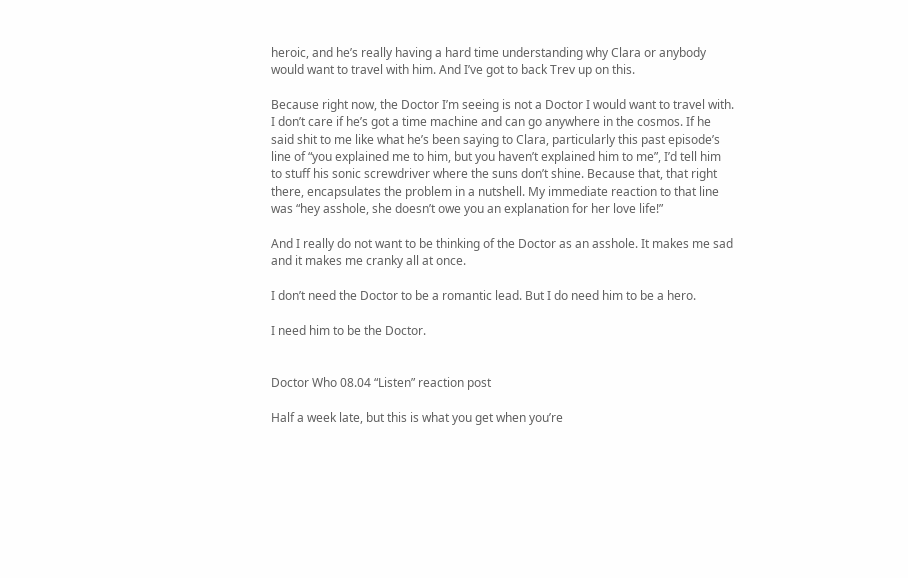heroic, and he’s really having a hard time understanding why Clara or anybody would want to travel with him. And I’ve got to back Trev up on this.

Because right now, the Doctor I’m seeing is not a Doctor I would want to travel with. I don’t care if he’s got a time machine and can go anywhere in the cosmos. If he said shit to me like what he’s been saying to Clara, particularly this past episode’s line of “you explained me to him, but you haven’t explained him to me”, I’d tell him to stuff his sonic screwdriver where the suns don’t shine. Because that, that right there, encapsulates the problem in a nutshell. My immediate reaction to that line was “hey asshole, she doesn’t owe you an explanation for her love life!”

And I really do not want to be thinking of the Doctor as an asshole. It makes me sad and it makes me cranky all at once.

I don’t need the Doctor to be a romantic lead. But I do need him to be a hero.

I need him to be the Doctor.


Doctor Who 08.04 “Listen” reaction post

Half a week late, but this is what you get when you’re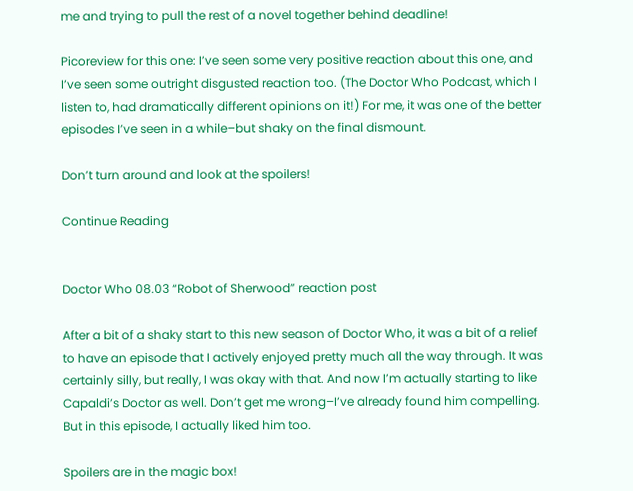me and trying to pull the rest of a novel together behind deadline!

Picoreview for this one: I’ve seen some very positive reaction about this one, and I’ve seen some outright disgusted reaction too. (The Doctor Who Podcast, which I listen to, had dramatically different opinions on it!) For me, it was one of the better episodes I’ve seen in a while–but shaky on the final dismount.

Don’t turn around and look at the spoilers!

Continue Reading


Doctor Who 08.03 “Robot of Sherwood” reaction post

After a bit of a shaky start to this new season of Doctor Who, it was a bit of a relief to have an episode that I actively enjoyed pretty much all the way through. It was certainly silly, but really, I was okay with that. And now I’m actually starting to like Capaldi’s Doctor as well. Don’t get me wrong–I’ve already found him compelling. But in this episode, I actually liked him too.

Spoilers are in the magic box!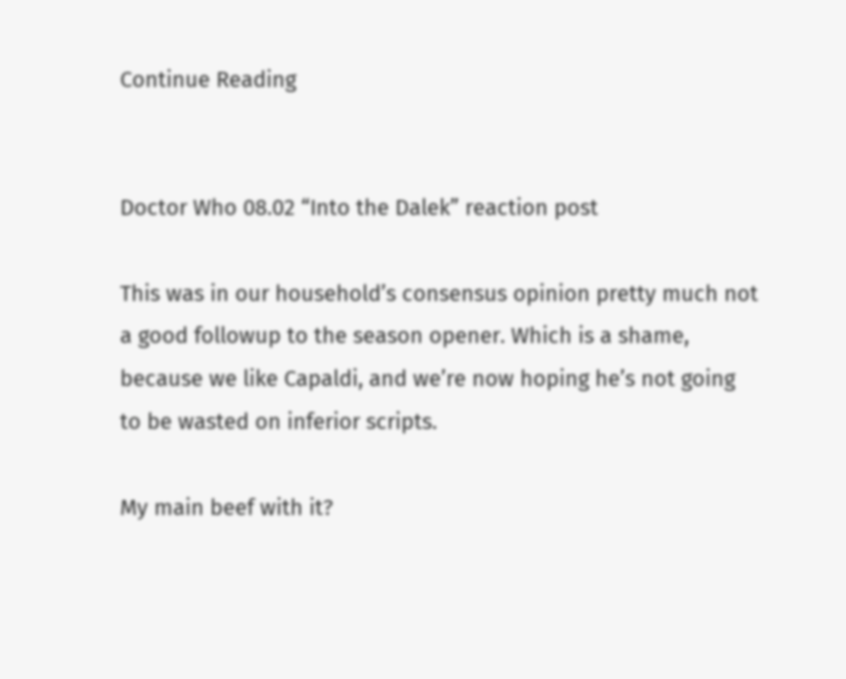Continue Reading


Doctor Who 08.02 “Into the Dalek” reaction post

This was in our household’s consensus opinion pretty much not a good followup to the season opener. Which is a shame, because we like Capaldi, and we’re now hoping he’s not going to be wasted on inferior scripts.

My main beef with it?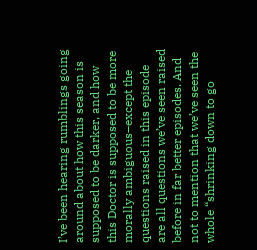I’ve been hearing rumblings going around about how this season is supposed to be darker, and how this Doctor is supposed to be more morally ambiguous–except the questions raised in this episode are all questions we’ve seen raised before in far better episodes. And not to mention that we’ve seen the whole “shrinking down to go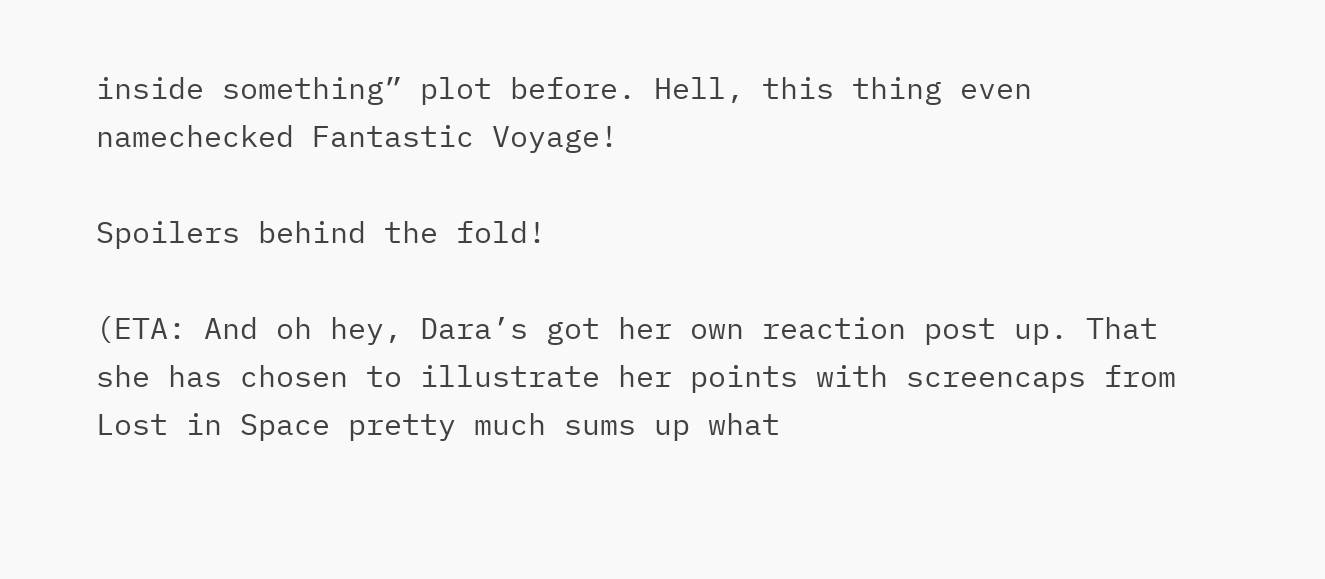inside something” plot before. Hell, this thing even namechecked Fantastic Voyage!

Spoilers behind the fold!

(ETA: And oh hey, Dara’s got her own reaction post up. That she has chosen to illustrate her points with screencaps from Lost in Space pretty much sums up what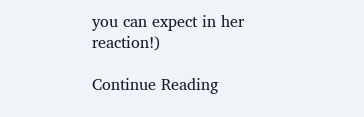you can expect in her reaction!)

Continue Reading